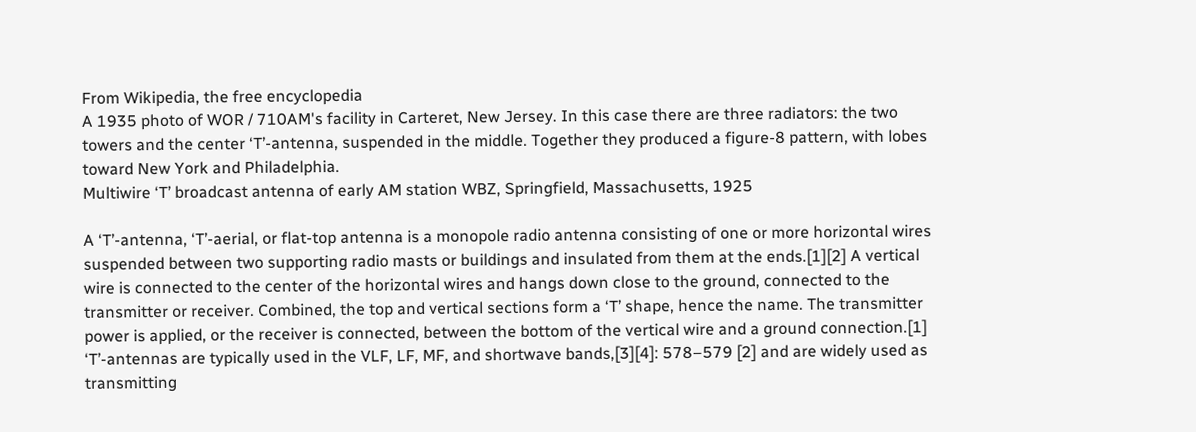From Wikipedia, the free encyclopedia
A 1935 photo of WOR / 710AM's facility in Carteret, New Jersey. In this case there are three radiators: the two towers and the center ‘T’-antenna, suspended in the middle. Together they produced a figure-8 pattern, with lobes toward New York and Philadelphia.
Multiwire ‘T’ broadcast antenna of early AM station WBZ, Springfield, Massachusetts, 1925

A ‘T’-antenna, ‘T’-aerial, or flat-top antenna is a monopole radio antenna consisting of one or more horizontal wires suspended between two supporting radio masts or buildings and insulated from them at the ends.[1][2] A vertical wire is connected to the center of the horizontal wires and hangs down close to the ground, connected to the transmitter or receiver. Combined, the top and vertical sections form a ‘T’ shape, hence the name. The transmitter power is applied, or the receiver is connected, between the bottom of the vertical wire and a ground connection.[1] ‘T’-antennas are typically used in the VLF, LF, MF, and shortwave bands,[3][4]: 578–579 [2] and are widely used as transmitting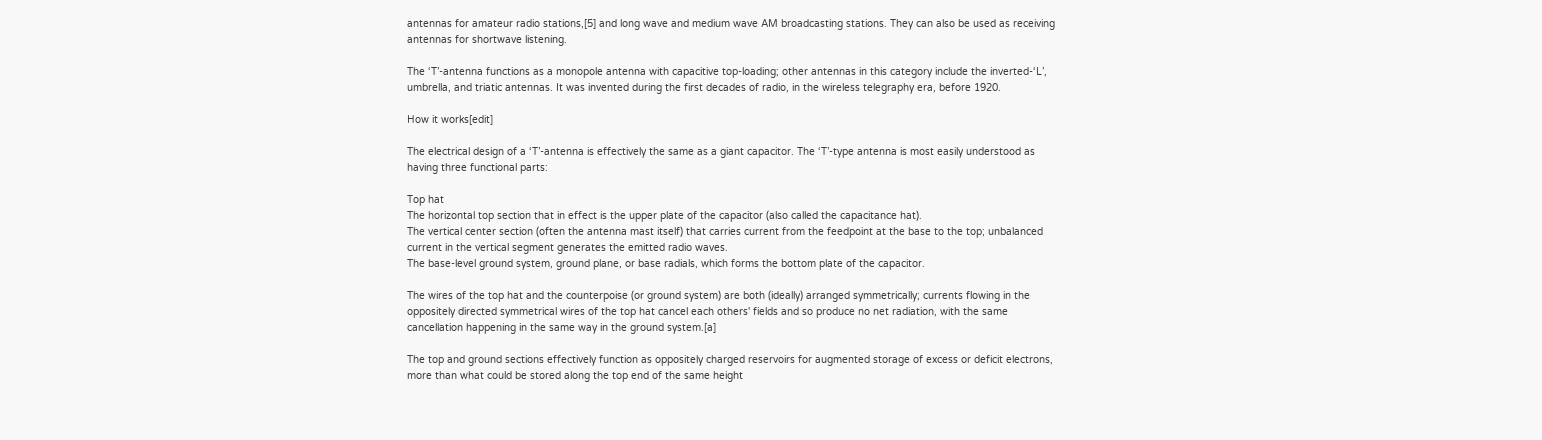antennas for amateur radio stations,[5] and long wave and medium wave AM broadcasting stations. They can also be used as receiving antennas for shortwave listening.

The ‘T’-antenna functions as a monopole antenna with capacitive top-loading; other antennas in this category include the inverted-‘L’, umbrella, and triatic antennas. It was invented during the first decades of radio, in the wireless telegraphy era, before 1920.

How it works[edit]

The electrical design of a ‘T’-antenna is effectively the same as a giant capacitor. The ‘T’-type antenna is most easily understood as having three functional parts:

Top hat
The horizontal top section that in effect is the upper plate of the capacitor (also called the capacitance hat).
The vertical center section (often the antenna mast itself) that carries current from the feedpoint at the base to the top; unbalanced current in the vertical segment generates the emitted radio waves.
The base-level ground system, ground plane, or base radials, which forms the bottom plate of the capacitor.

The wires of the top hat and the counterpoise (or ground system) are both (ideally) arranged symmetrically; currents flowing in the oppositely directed symmetrical wires of the top hat cancel each others' fields and so produce no net radiation, with the same cancellation happening in the same way in the ground system.[a]

The top and ground sections effectively function as oppositely charged reservoirs for augmented storage of excess or deficit electrons, more than what could be stored along the top end of the same height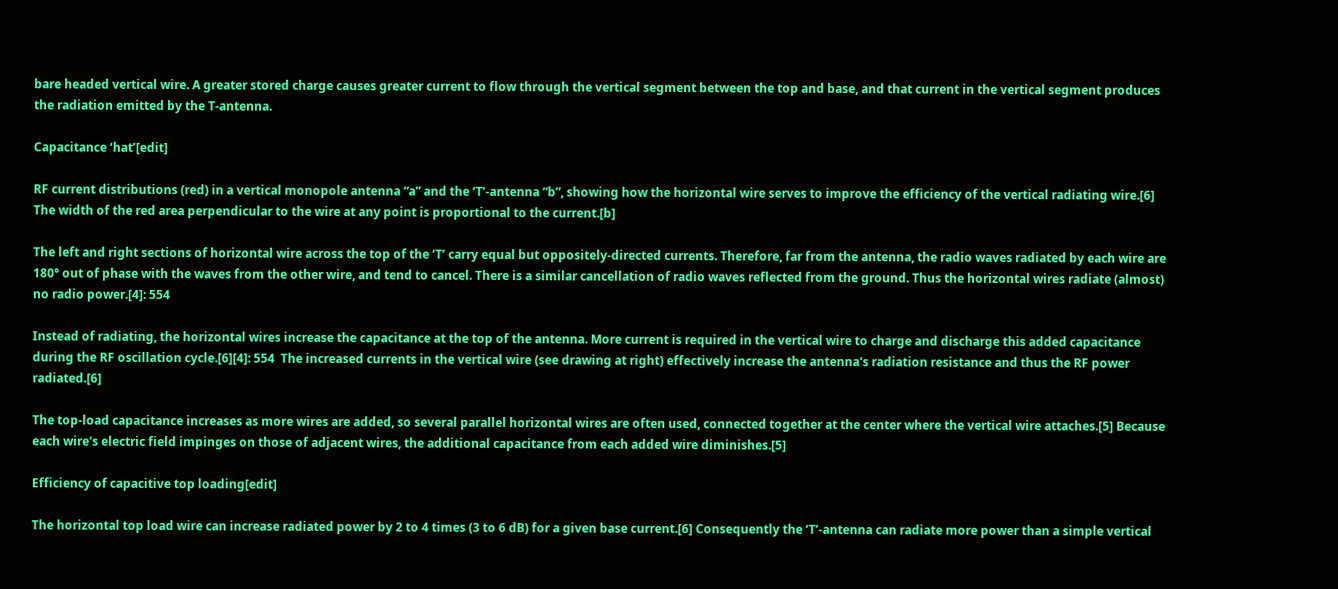bare headed vertical wire. A greater stored charge causes greater current to flow through the vertical segment between the top and base, and that current in the vertical segment produces the radiation emitted by the T-antenna.

Capacitance ‘hat’[edit]

RF current distributions (red) in a vertical monopole antenna “a” and the ‘T’-antenna “b”, showing how the horizontal wire serves to improve the efficiency of the vertical radiating wire.[6] The width of the red area perpendicular to the wire at any point is proportional to the current.[b]

The left and right sections of horizontal wire across the top of the ‘T’ carry equal but oppositely-directed currents. Therefore, far from the antenna, the radio waves radiated by each wire are 180° out of phase with the waves from the other wire, and tend to cancel. There is a similar cancellation of radio waves reflected from the ground. Thus the horizontal wires radiate (almost) no radio power.[4]: 554

Instead of radiating, the horizontal wires increase the capacitance at the top of the antenna. More current is required in the vertical wire to charge and discharge this added capacitance during the RF oscillation cycle.[6][4]: 554  The increased currents in the vertical wire (see drawing at right) effectively increase the antenna's radiation resistance and thus the RF power radiated.[6]

The top-load capacitance increases as more wires are added, so several parallel horizontal wires are often used, connected together at the center where the vertical wire attaches.[5] Because each wire's electric field impinges on those of adjacent wires, the additional capacitance from each added wire diminishes.[5]

Efficiency of capacitive top loading[edit]

The horizontal top load wire can increase radiated power by 2 to 4 times (3 to 6 dB) for a given base current.[6] Consequently the ‘T’-antenna can radiate more power than a simple vertical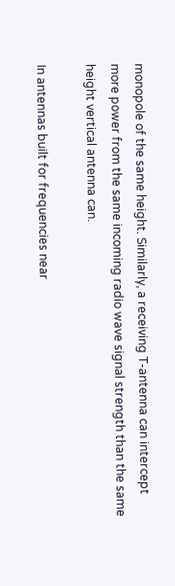monopole of the same height. Similarly, a receiving T-antenna can intercept more power from the same incoming radio wave signal strength than the same height vertical antenna can.

In antennas built for frequencies near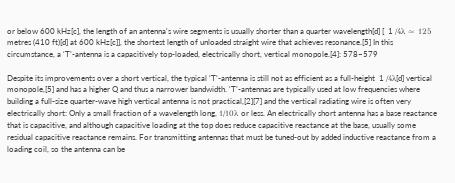or below 600 kHz[c], the length of an antenna's wire segments is usually shorter than a quarter wavelength[d] [  1 /4λ ≈ 125 metres (410 ft)[d] at 600 kHz[c]], the shortest length of unloaded straight wire that achieves resonance.[5] In this circumstance, a ‘T’-antenna is a capacitively top-loaded, electrically short, vertical monopole.[4]: 578–579

Despite its improvements over a short vertical, the typical ‘T’-antenna is still not as efficient as a full-height  1 /4λ[d] vertical monopole,[5] and has a higher Q and thus a narrower bandwidth. ‘T’-antennas are typically used at low frequencies where building a full-size quarter-wave high vertical antenna is not practical,[2][7] and the vertical radiating wire is often very electrically short: Only a small fraction of a wavelength long, 1/10λ or less. An electrically short antenna has a base reactance that is capacitive, and although capacitive loading at the top does reduce capacitive reactance at the base, usually some residual capacitive reactance remains. For transmitting antennas that must be tuned-out by added inductive reactance from a loading coil, so the antenna can be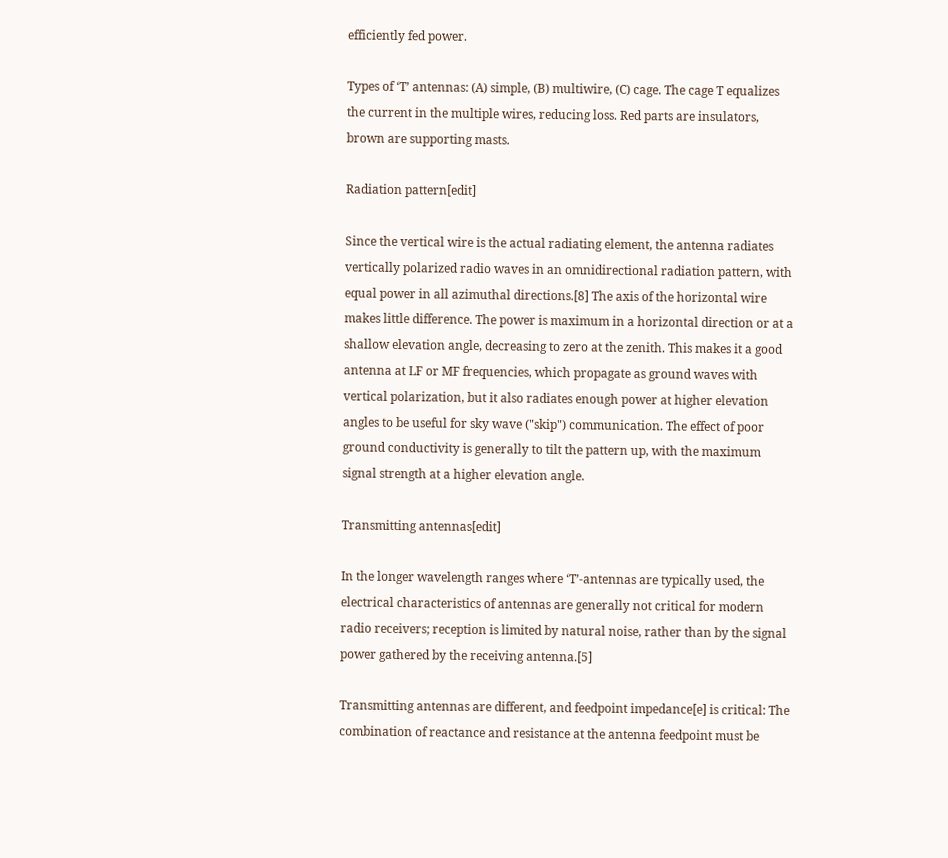efficiently fed power.

Types of ‘T’ antennas: (A) simple, (B) multiwire, (C) cage. The cage T equalizes the current in the multiple wires, reducing loss. Red parts are insulators, brown are supporting masts.

Radiation pattern[edit]

Since the vertical wire is the actual radiating element, the antenna radiates vertically polarized radio waves in an omnidirectional radiation pattern, with equal power in all azimuthal directions.[8] The axis of the horizontal wire makes little difference. The power is maximum in a horizontal direction or at a shallow elevation angle, decreasing to zero at the zenith. This makes it a good antenna at LF or MF frequencies, which propagate as ground waves with vertical polarization, but it also radiates enough power at higher elevation angles to be useful for sky wave ("skip") communication. The effect of poor ground conductivity is generally to tilt the pattern up, with the maximum signal strength at a higher elevation angle.

Transmitting antennas[edit]

In the longer wavelength ranges where ‘T’-antennas are typically used, the electrical characteristics of antennas are generally not critical for modern radio receivers; reception is limited by natural noise, rather than by the signal power gathered by the receiving antenna.[5]

Transmitting antennas are different, and feedpoint impedance[e] is critical: The combination of reactance and resistance at the antenna feedpoint must be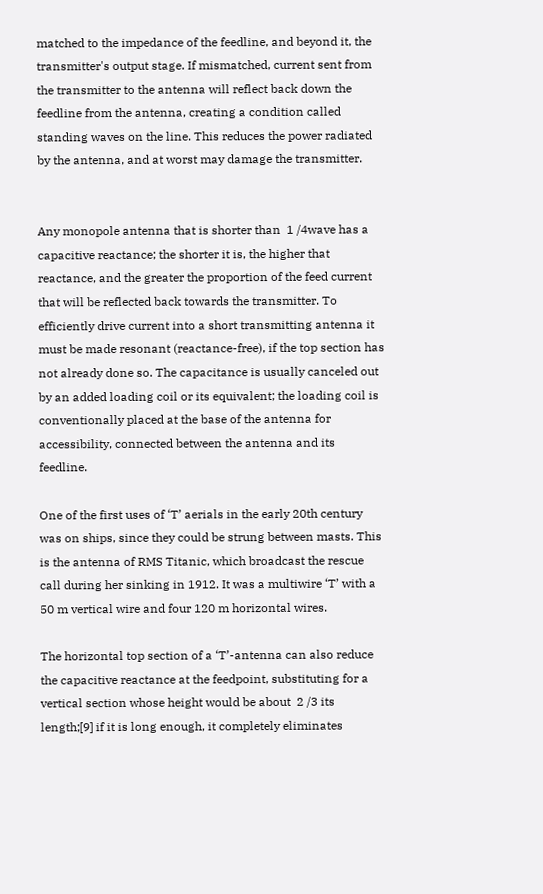matched to the impedance of the feedline, and beyond it, the transmitter's output stage. If mismatched, current sent from the transmitter to the antenna will reflect back down the feedline from the antenna, creating a condition called standing waves on the line. This reduces the power radiated by the antenna, and at worst may damage the transmitter.


Any monopole antenna that is shorter than  1 /4wave has a capacitive reactance; the shorter it is, the higher that reactance, and the greater the proportion of the feed current that will be reflected back towards the transmitter. To efficiently drive current into a short transmitting antenna it must be made resonant (reactance-free), if the top section has not already done so. The capacitance is usually canceled out by an added loading coil or its equivalent; the loading coil is conventionally placed at the base of the antenna for accessibility, connected between the antenna and its feedline.

One of the first uses of ‘T’ aerials in the early 20th century was on ships, since they could be strung between masts. This is the antenna of RMS Titanic, which broadcast the rescue call during her sinking in 1912. It was a multiwire ‘T’ with a 50 m vertical wire and four 120 m horizontal wires.

The horizontal top section of a ‘T’-antenna can also reduce the capacitive reactance at the feedpoint, substituting for a vertical section whose height would be about  2 /3 its length;[9] if it is long enough, it completely eliminates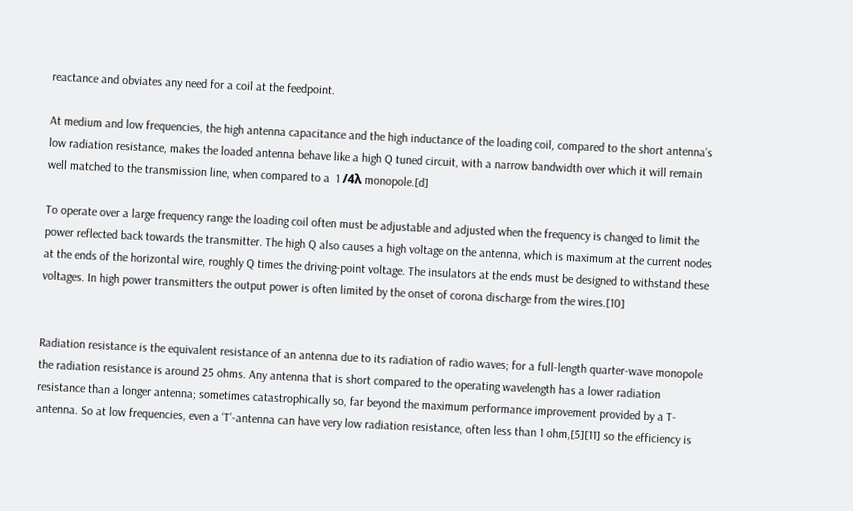reactance and obviates any need for a coil at the feedpoint.

At medium and low frequencies, the high antenna capacitance and the high inductance of the loading coil, compared to the short antenna’s low radiation resistance, makes the loaded antenna behave like a high Q tuned circuit, with a narrow bandwidth over which it will remain well matched to the transmission line, when compared to a  1 /4λ monopole.[d]

To operate over a large frequency range the loading coil often must be adjustable and adjusted when the frequency is changed to limit the power reflected back towards the transmitter. The high Q also causes a high voltage on the antenna, which is maximum at the current nodes at the ends of the horizontal wire, roughly Q times the driving-point voltage. The insulators at the ends must be designed to withstand these voltages. In high power transmitters the output power is often limited by the onset of corona discharge from the wires.[10]


Radiation resistance is the equivalent resistance of an antenna due to its radiation of radio waves; for a full-length quarter-wave monopole the radiation resistance is around 25 ohms. Any antenna that is short compared to the operating wavelength has a lower radiation resistance than a longer antenna; sometimes catastrophically so, far beyond the maximum performance improvement provided by a T-antenna. So at low frequencies, even a ‘T’-antenna can have very low radiation resistance, often less than 1 ohm,[5][11] so the efficiency is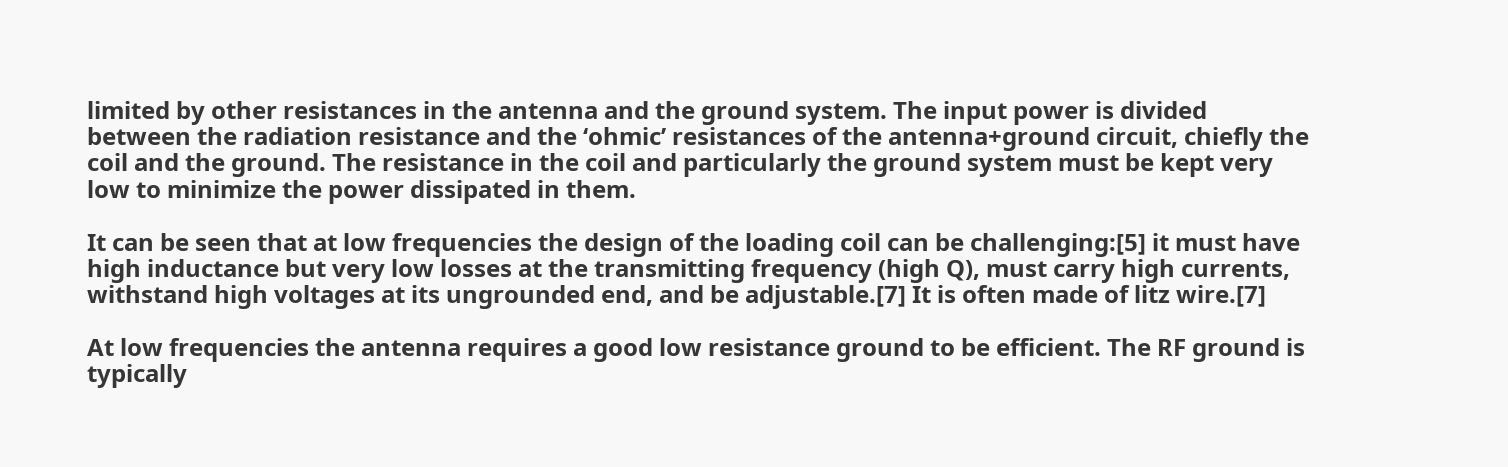limited by other resistances in the antenna and the ground system. The input power is divided between the radiation resistance and the ‘ohmic’ resistances of the antenna+ground circuit, chiefly the coil and the ground. The resistance in the coil and particularly the ground system must be kept very low to minimize the power dissipated in them.

It can be seen that at low frequencies the design of the loading coil can be challenging:[5] it must have high inductance but very low losses at the transmitting frequency (high Q), must carry high currents, withstand high voltages at its ungrounded end, and be adjustable.[7] It is often made of litz wire.[7]

At low frequencies the antenna requires a good low resistance ground to be efficient. The RF ground is typically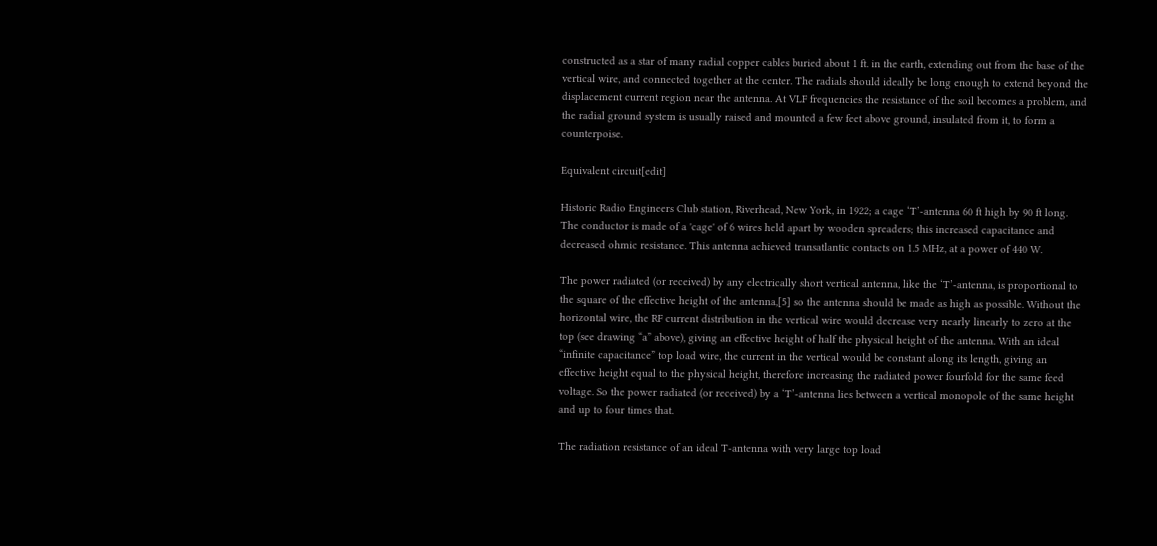constructed as a star of many radial copper cables buried about 1 ft. in the earth, extending out from the base of the vertical wire, and connected together at the center. The radials should ideally be long enough to extend beyond the displacement current region near the antenna. At VLF frequencies the resistance of the soil becomes a problem, and the radial ground system is usually raised and mounted a few feet above ground, insulated from it, to form a counterpoise.

Equivalent circuit[edit]

Historic Radio Engineers Club station, Riverhead, New York, in 1922; a cage ‘T’-antenna 60 ft high by 90 ft long. The conductor is made of a 'cage' of 6 wires held apart by wooden spreaders; this increased capacitance and decreased ohmic resistance. This antenna achieved transatlantic contacts on 1.5 MHz, at a power of 440 W.

The power radiated (or received) by any electrically short vertical antenna, like the ‘T’-antenna, is proportional to the square of the effective height of the antenna,[5] so the antenna should be made as high as possible. Without the horizontal wire, the RF current distribution in the vertical wire would decrease very nearly linearly to zero at the top (see drawing “a” above), giving an effective height of half the physical height of the antenna. With an ideal “infinite capacitance” top load wire, the current in the vertical would be constant along its length, giving an effective height equal to the physical height, therefore increasing the radiated power fourfold for the same feed voltage. So the power radiated (or received) by a ‘T’-antenna lies between a vertical monopole of the same height and up to four times that.

The radiation resistance of an ideal T-antenna with very large top load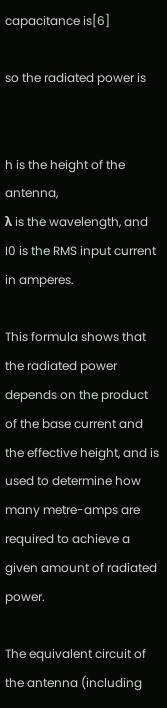capacitance is[6]

so the radiated power is


h is the height of the antenna,
λ is the wavelength, and
I0 is the RMS input current in amperes.

This formula shows that the radiated power depends on the product of the base current and the effective height, and is used to determine how many metre-amps are required to achieve a given amount of radiated power.

The equivalent circuit of the antenna (including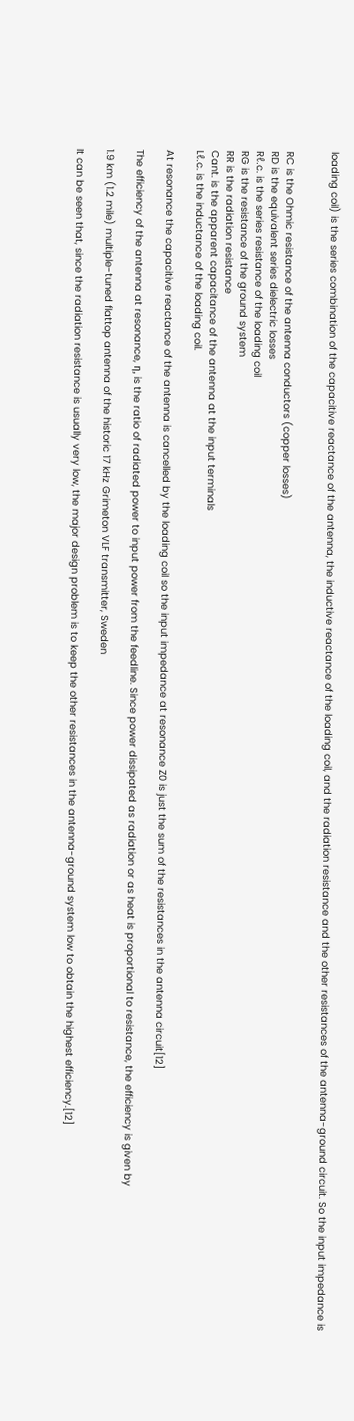loading coil) is the series combination of the capacitive reactance of the antenna, the inductive reactance of the loading coil, and the radiation resistance and the other resistances of the antenna-ground circuit. So the input impedance is


RC is the Ohmic resistance of the antenna conductors (copper losses)
RD is the equivalent series dielectric losses
Rℓ.c. is the series resistance of the loading coil
RG is the resistance of the ground system
RR is the radiation resistance
Cant. is the apparent capacitance of the antenna at the input terminals
Lℓ.c. is the inductance of the loading coil.

At resonance the capacitive reactance of the antenna is cancelled by the loading coil so the input impedance at resonance Z0 is just the sum of the resistances in the antenna circuit[12]

The efficiency of the antenna at resonance, η, is the ratio of radiated power to input power from the feedline. Since power dissipated as radiation or as heat is proportional to resistance, the efficiency is given by

1.9 km (1.2 mile) multiple-tuned flattop antenna of the historic 17 kHz Grimeton VLF transmitter, Sweden

It can be seen that, since the radiation resistance is usually very low, the major design problem is to keep the other resistances in the antenna-ground system low to obtain the highest efficiency.[12]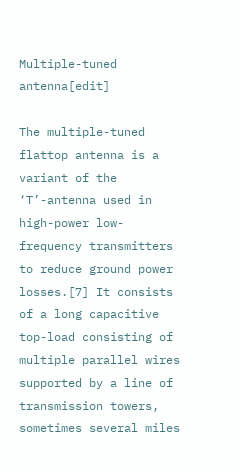Multiple-tuned antenna[edit]

The multiple-tuned flattop antenna is a variant of the ‘T’-antenna used in high-power low-frequency transmitters to reduce ground power losses.[7] It consists of a long capacitive top-load consisting of multiple parallel wires supported by a line of transmission towers, sometimes several miles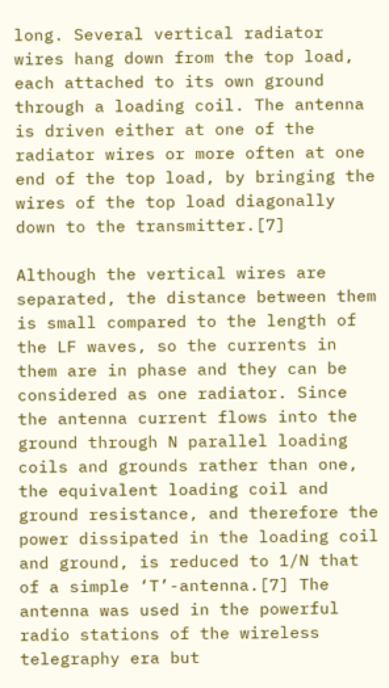long. Several vertical radiator wires hang down from the top load, each attached to its own ground through a loading coil. The antenna is driven either at one of the radiator wires or more often at one end of the top load, by bringing the wires of the top load diagonally down to the transmitter.[7]

Although the vertical wires are separated, the distance between them is small compared to the length of the LF waves, so the currents in them are in phase and they can be considered as one radiator. Since the antenna current flows into the ground through N parallel loading coils and grounds rather than one, the equivalent loading coil and ground resistance, and therefore the power dissipated in the loading coil and ground, is reduced to 1/N that of a simple ‘T’-antenna.[7] The antenna was used in the powerful radio stations of the wireless telegraphy era but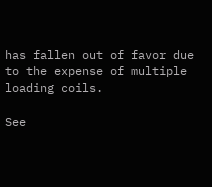has fallen out of favor due to the expense of multiple loading coils.

See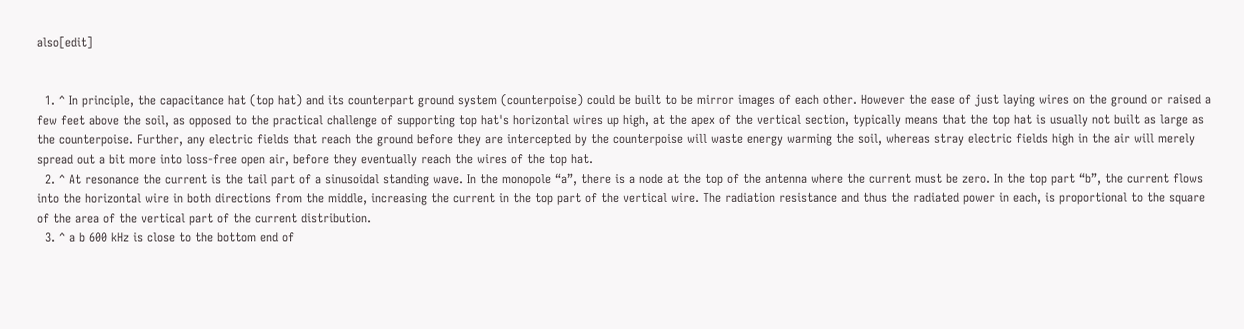also[edit]


  1. ^ In principle, the capacitance hat (top hat) and its counterpart ground system (counterpoise) could be built to be mirror images of each other. However the ease of just laying wires on the ground or raised a few feet above the soil, as opposed to the practical challenge of supporting top hat's horizontal wires up high, at the apex of the vertical section, typically means that the top hat is usually not built as large as the counterpoise. Further, any electric fields that reach the ground before they are intercepted by the counterpoise will waste energy warming the soil, whereas stray electric fields high in the air will merely spread out a bit more into loss-free open air, before they eventually reach the wires of the top hat.
  2. ^ At resonance the current is the tail part of a sinusoidal standing wave. In the monopole “a”, there is a node at the top of the antenna where the current must be zero. In the top part “b”, the current flows into the horizontal wire in both directions from the middle, increasing the current in the top part of the vertical wire. The radiation resistance and thus the radiated power in each, is proportional to the square of the area of the vertical part of the current distribution.
  3. ^ a b 600 kHz is close to the bottom end of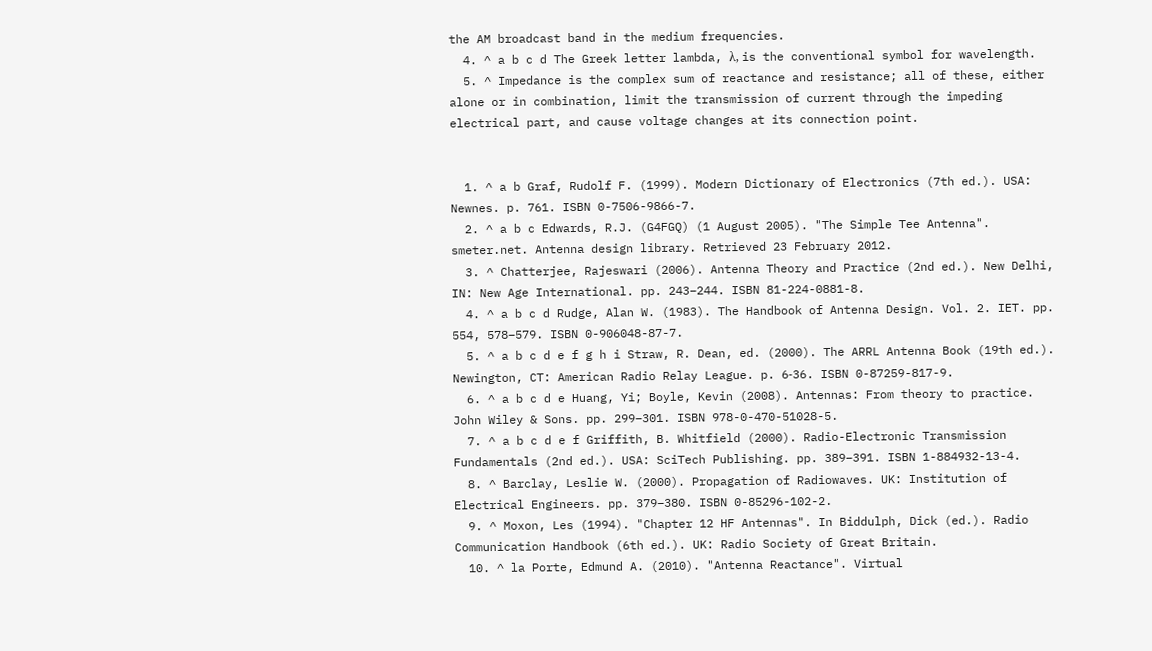the AM broadcast band in the medium frequencies.
  4. ^ a b c d The Greek letter lambda, λ, is the conventional symbol for wavelength.
  5. ^ Impedance is the complex sum of reactance and resistance; all of these, either alone or in combination, limit the transmission of current through the impeding electrical part, and cause voltage changes at its connection point.


  1. ^ a b Graf, Rudolf F. (1999). Modern Dictionary of Electronics (7th ed.). USA: Newnes. p. 761. ISBN 0-7506-9866-7.
  2. ^ a b c Edwards, R.J. (G4FGQ) (1 August 2005). "The Simple Tee Antenna". smeter.net. Antenna design library. Retrieved 23 February 2012.
  3. ^ Chatterjee, Rajeswari (2006). Antenna Theory and Practice (2nd ed.). New Delhi, IN: New Age International. pp. 243–244. ISBN 81-224-0881-8.
  4. ^ a b c d Rudge, Alan W. (1983). The Handbook of Antenna Design. Vol. 2. IET. pp. 554, 578–579. ISBN 0-906048-87-7.
  5. ^ a b c d e f g h i Straw, R. Dean, ed. (2000). The ARRL Antenna Book (19th ed.). Newington, CT: American Radio Relay League. p. 6‑36. ISBN 0-87259-817-9.
  6. ^ a b c d e Huang, Yi; Boyle, Kevin (2008). Antennas: From theory to practice. John Wiley & Sons. pp. 299–301. ISBN 978-0-470-51028-5.
  7. ^ a b c d e f Griffith, B. Whitfield (2000). Radio-Electronic Transmission Fundamentals (2nd ed.). USA: SciTech Publishing. pp. 389–391. ISBN 1-884932-13-4.
  8. ^ Barclay, Leslie W. (2000). Propagation of Radiowaves. UK: Institution of Electrical Engineers. pp. 379–380. ISBN 0-85296-102-2.
  9. ^ Moxon, Les (1994). "Chapter 12 HF Antennas". In Biddulph, Dick (ed.). Radio Communication Handbook (6th ed.). UK: Radio Society of Great Britain.
  10. ^ la Porte, Edmund A. (2010). "Antenna Reactance". Virtual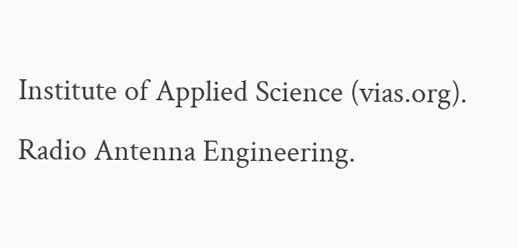Institute of Applied Science (vias.org). Radio Antenna Engineering.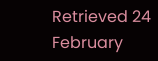Retrieved 24 February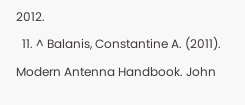2012.
  11. ^ Balanis, Constantine A. (2011). Modern Antenna Handbook. John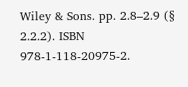Wiley & Sons. pp. 2.8–2.9 (§ 2.2.2). ISBN 978-1-118-20975-2.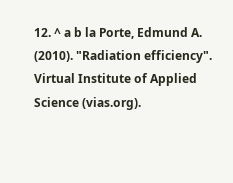12. ^ a b la Porte, Edmund A. (2010). "Radiation efficiency". Virtual Institute of Applied Science (vias.org).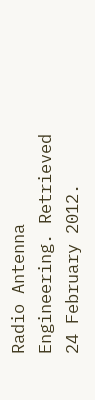Radio Antenna Engineering. Retrieved 24 February 2012.